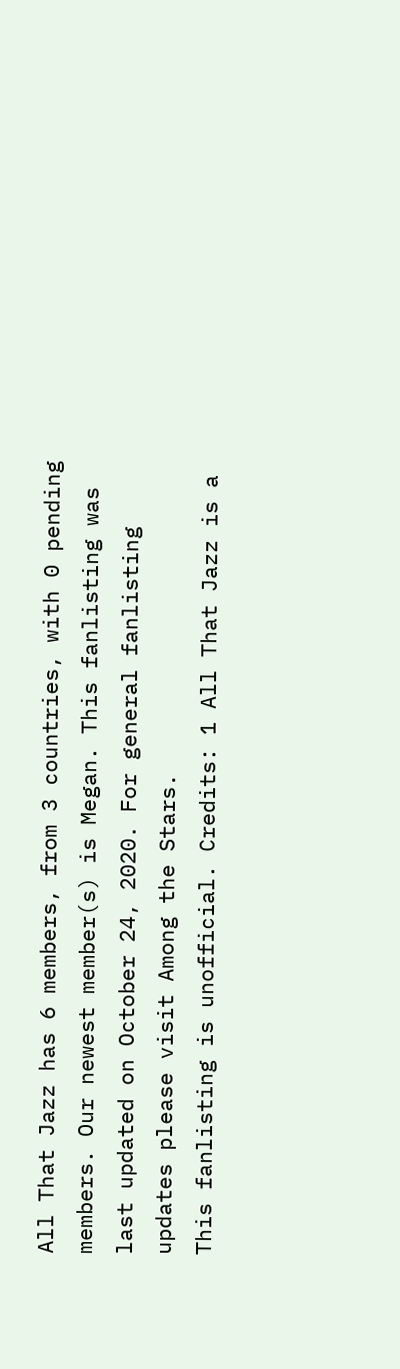All That Jazz has 6 members, from 3 countries, with 0 pending members. Our newest member(s) is Megan. This fanlisting was last updated on October 24, 2020. For general fanlisting updates please visit Among the Stars.
This fanlisting is unofficial. Credits: 1 All That Jazz is a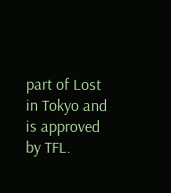part of Lost in Tokyo and is approved by TFL.